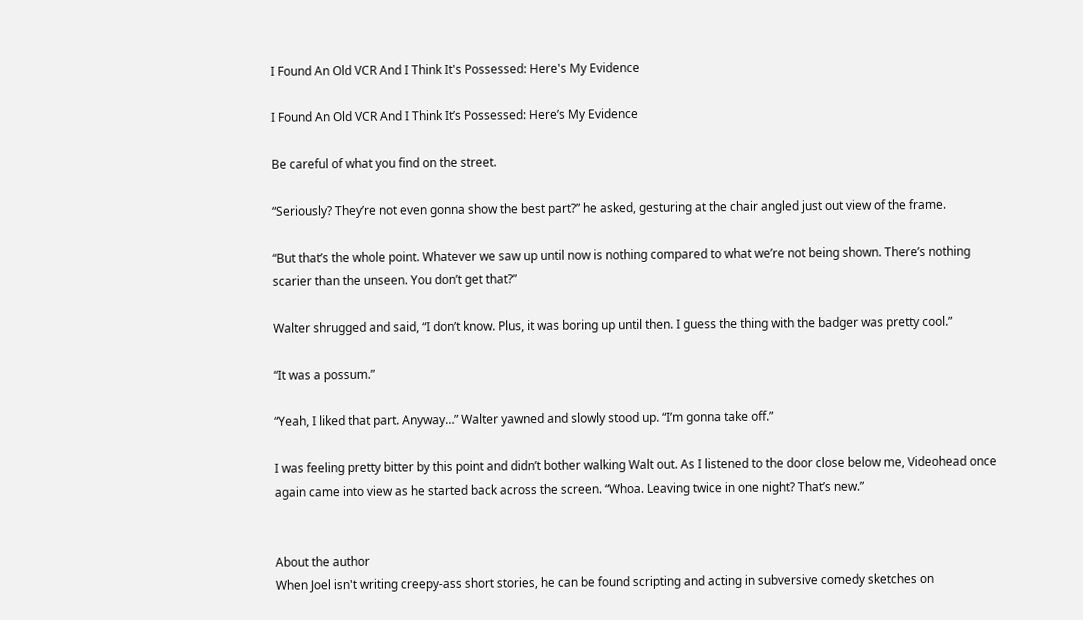I Found An Old VCR And I Think It's Possessed: Here's My Evidence

I Found An Old VCR And I Think It’s Possessed: Here’s My Evidence

Be careful of what you find on the street.

“Seriously? They’re not even gonna show the best part?” he asked, gesturing at the chair angled just out view of the frame.

“But that’s the whole point. Whatever we saw up until now is nothing compared to what we’re not being shown. There’s nothing scarier than the unseen. You don’t get that?”

Walter shrugged and said, “I don’t know. Plus, it was boring up until then. I guess the thing with the badger was pretty cool.”

“It was a possum.”

“Yeah, I liked that part. Anyway…” Walter yawned and slowly stood up. “I’m gonna take off.”

I was feeling pretty bitter by this point and didn’t bother walking Walt out. As I listened to the door close below me, Videohead once again came into view as he started back across the screen. “Whoa. Leaving twice in one night? That’s new.”


About the author
When Joel isn't writing creepy-ass short stories, he can be found scripting and acting in subversive comedy sketches on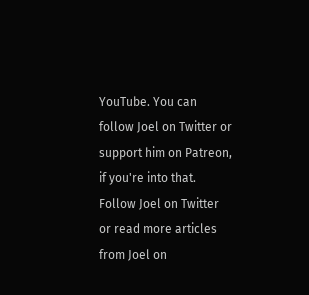YouTube. You can follow Joel on Twitter or support him on Patreon, if you're into that. Follow Joel on Twitter or read more articles from Joel on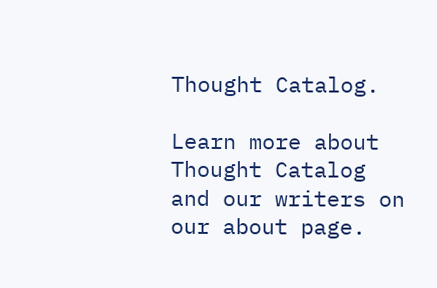Thought Catalog.

Learn more about Thought Catalog and our writers on our about page.